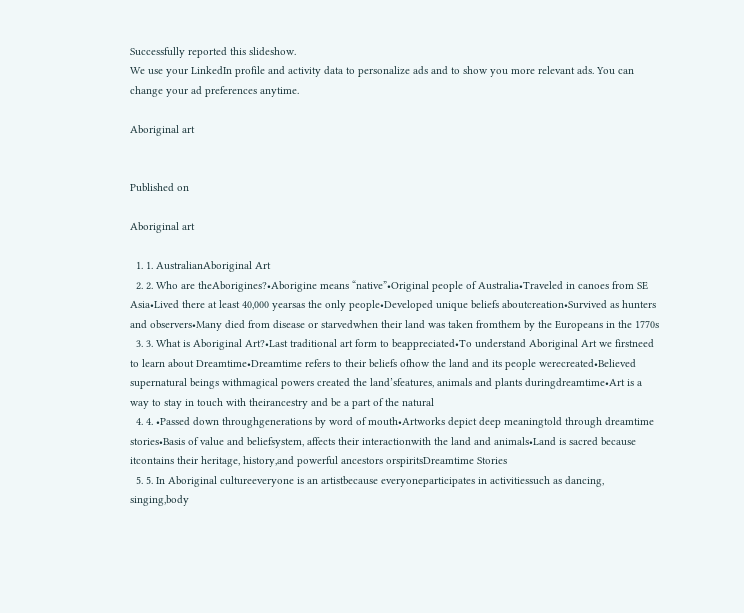Successfully reported this slideshow.
We use your LinkedIn profile and activity data to personalize ads and to show you more relevant ads. You can change your ad preferences anytime.

Aboriginal art


Published on

Aboriginal art

  1. 1. AustralianAboriginal Art
  2. 2. Who are theAborigines?•Aborigine means “native”•Original people of Australia•Traveled in canoes from SE Asia•Lived there at least 40,000 yearsas the only people•Developed unique beliefs aboutcreation•Survived as hunters and observers•Many died from disease or starvedwhen their land was taken fromthem by the Europeans in the 1770s
  3. 3. What is Aboriginal Art?•Last traditional art form to beappreciated•To understand Aboriginal Art we firstneed to learn about Dreamtime•Dreamtime refers to their beliefs ofhow the land and its people werecreated•Believed supernatural beings withmagical powers created the land’sfeatures, animals and plants duringdreamtime•Art is a way to stay in touch with theirancestry and be a part of the natural
  4. 4. •Passed down throughgenerations by word of mouth•Artworks depict deep meaningtold through dreamtime stories•Basis of value and beliefsystem, affects their interactionwith the land and animals•Land is sacred because itcontains their heritage, history,and powerful ancestors orspiritsDreamtime Stories
  5. 5. In Aboriginal cultureeveryone is an artistbecause everyoneparticipates in activitiessuch as dancing, singing,body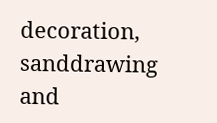decoration, sanddrawing and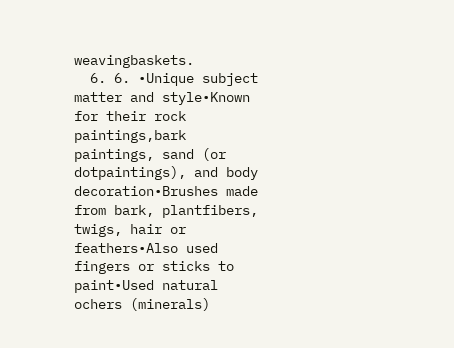weavingbaskets.
  6. 6. •Unique subject matter and style•Known for their rock paintings,bark paintings, sand (or dotpaintings), and body decoration•Brushes made from bark, plantfibers, twigs, hair or feathers•Also used fingers or sticks to paint•Used natural ochers (minerals)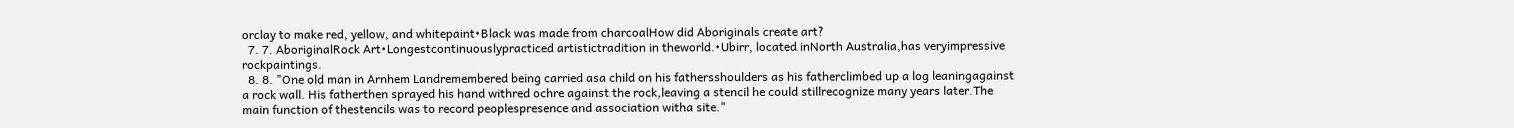orclay to make red, yellow, and whitepaint•Black was made from charcoalHow did Aboriginals create art?
  7. 7. AboriginalRock Art•Longestcontinuouslypracticed artistictradition in theworld.•Ubirr, located inNorth Australia,has veryimpressive rockpaintings.
  8. 8. "One old man in Arnhem Landremembered being carried asa child on his fathersshoulders as his fatherclimbed up a log leaningagainst a rock wall. His fatherthen sprayed his hand withred ochre against the rock,leaving a stencil he could stillrecognize many years later.The main function of thestencils was to record peoplespresence and association witha site."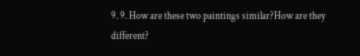9. 9. How are these two paintings similar?How are they different?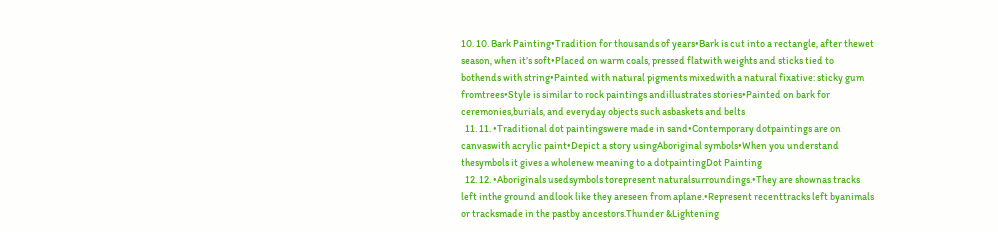10. 10. Bark Painting•Tradition for thousands of years•Bark is cut into a rectangle, after thewet season, when it’s soft•Placed on warm coals, pressed flatwith weights and sticks tied to bothends with string•Painted with natural pigments mixedwith a natural fixative: sticky gum fromtrees•Style is similar to rock paintings andillustrates stories•Painted on bark for ceremonies,burials, and everyday objects such asbaskets and belts
  11. 11. •Traditional dot paintingswere made in sand•Contemporary dotpaintings are on canvaswith acrylic paint•Depict a story usingAboriginal symbols•When you understand thesymbols it gives a wholenew meaning to a dotpaintingDot Painting
  12. 12. •Aboriginals usedsymbols torepresent naturalsurroundings.•They are shownas tracks left inthe ground andlook like they areseen from aplane.•Represent recenttracks left byanimals or tracksmade in the pastby ancestors.Thunder &Lightening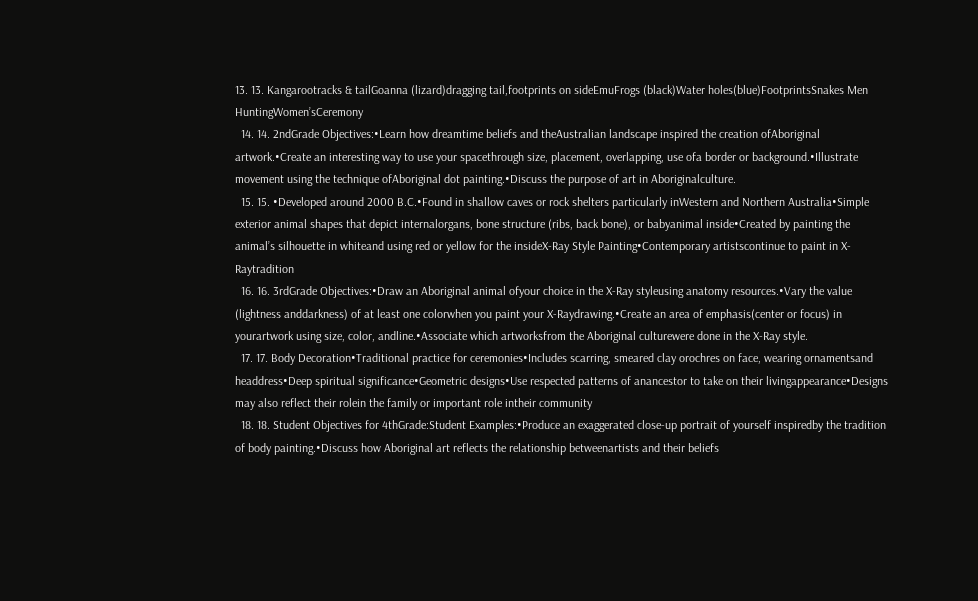13. 13. Kangarootracks & tailGoanna (lizard)dragging tail,footprints on sideEmuFrogs (black)Water holes(blue)FootprintsSnakes Men HuntingWomen’sCeremony
  14. 14. 2ndGrade Objectives:•Learn how dreamtime beliefs and theAustralian landscape inspired the creation ofAboriginal artwork.•Create an interesting way to use your spacethrough size, placement, overlapping, use ofa border or background.•Illustrate movement using the technique ofAboriginal dot painting.•Discuss the purpose of art in Aboriginalculture.
  15. 15. •Developed around 2000 B.C.•Found in shallow caves or rock shelters particularly inWestern and Northern Australia•Simple exterior animal shapes that depict internalorgans, bone structure (ribs, back bone), or babyanimal inside•Created by painting the animal’s silhouette in whiteand using red or yellow for the insideX-Ray Style Painting•Contemporary artistscontinue to paint in X-Raytradition
  16. 16. 3rdGrade Objectives:•Draw an Aboriginal animal ofyour choice in the X-Ray styleusing anatomy resources.•Vary the value (lightness anddarkness) of at least one colorwhen you paint your X-Raydrawing.•Create an area of emphasis(center or focus) in yourartwork using size, color, andline.•Associate which artworksfrom the Aboriginal culturewere done in the X-Ray style.
  17. 17. Body Decoration•Traditional practice for ceremonies•Includes scarring, smeared clay orochres on face, wearing ornamentsand headdress•Deep spiritual significance•Geometric designs•Use respected patterns of anancestor to take on their livingappearance•Designs may also reflect their rolein the family or important role intheir community
  18. 18. Student Objectives for 4thGrade:Student Examples:•Produce an exaggerated close-up portrait of yourself inspiredby the tradition of body painting.•Discuss how Aboriginal art reflects the relationship betweenartists and their beliefs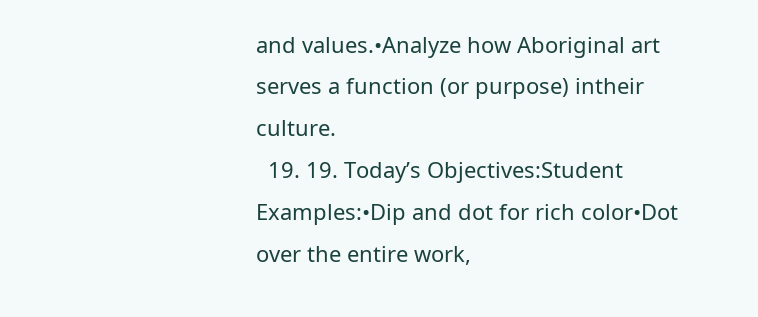and values.•Analyze how Aboriginal art serves a function (or purpose) intheir culture.
  19. 19. Today’s Objectives:Student Examples:•Dip and dot for rich color•Dot over the entire work,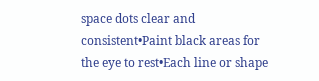space dots clear and consistent•Paint black areas for the eye to rest•Each line or shape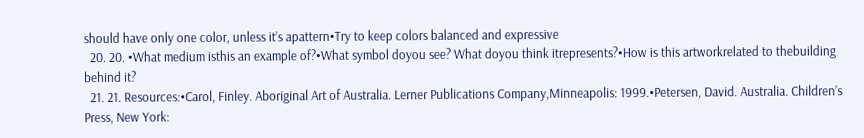should have only one color, unless it’s apattern•Try to keep colors balanced and expressive
  20. 20. •What medium isthis an example of?•What symbol doyou see? What doyou think itrepresents?•How is this artworkrelated to thebuilding behind it?
  21. 21. Resources:•Carol, Finley. Aboriginal Art of Australia. Lerner Publications Company,Minneapolis: 1999.•Petersen, David. Australia. Children’s Press, New York: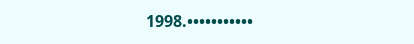1998.•••••••••••